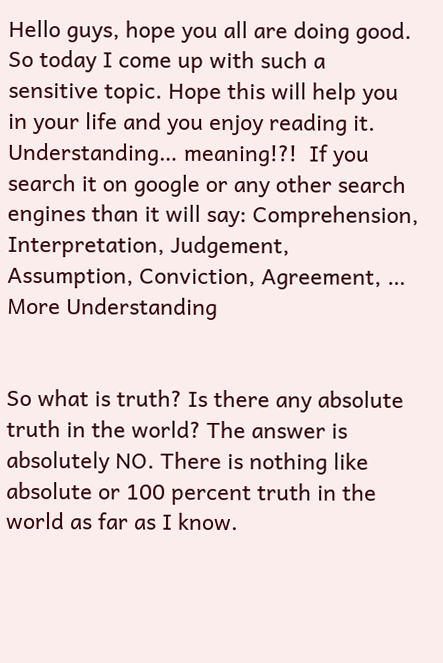Hello guys, hope you all are doing good. So today I come up with such a sensitive topic. Hope this will help you in your life and you enjoy reading it. Understanding… meaning!?!  If you search it on google or any other search engines than it will say: Comprehension, Interpretation, Judgement, Assumption, Conviction, Agreement, … More Understanding


So what is truth? Is there any absolute truth in the world? The answer is absolutely NO. There is nothing like absolute or 100 percent truth in the world as far as I know.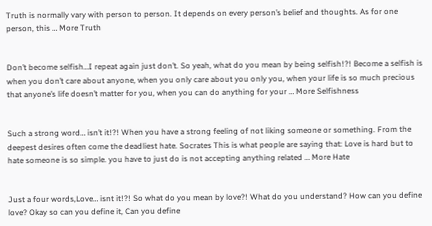Truth is normally vary with person to person. It depends on every person’s belief and thoughts. As for one person, this … More Truth


Don’t become selfish…I repeat again just don’t. So yeah, what do you mean by being selfish!?! Become a selfish is when you don’t care about anyone, when you only care about you only you, when your life is so much precious that anyone’s life doesn’t matter for you, when you can do anything for your … More Selfishness


Such a strong word… isn’t it!?! When you have a strong feeling of not liking someone or something. From the deepest desires often come the deadliest hate. Socrates This is what people are saying that: Love is hard but to hate someone is so simple. you have to just do is not accepting anything related … More Hate


Just a four words,Love… isnt it!?! So what do you mean by love?! What do you understand? How can you define love? Okay so can you define it, Can you define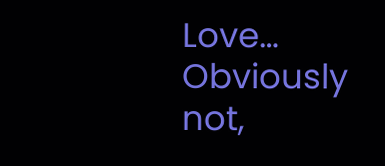Love… Obviously not,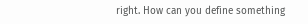right. How can you define something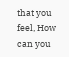that you feel, How can you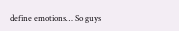define emotions… So guys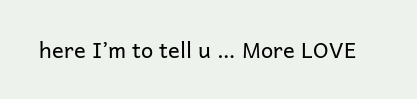here I’m to tell u … More LOVE